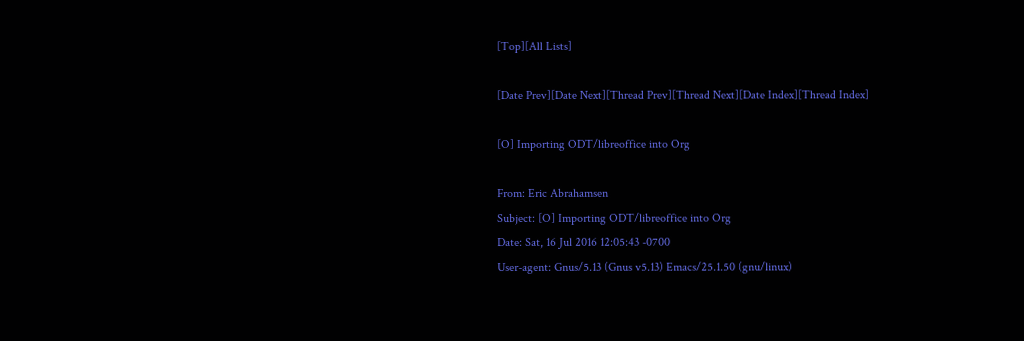[Top][All Lists]

[Date Prev][Date Next][Thread Prev][Thread Next][Date Index][Thread Index]

[O] Importing ODT/libreoffice into Org

From: Eric Abrahamsen
Subject: [O] Importing ODT/libreoffice into Org
Date: Sat, 16 Jul 2016 12:05:43 -0700
User-agent: Gnus/5.13 (Gnus v5.13) Emacs/25.1.50 (gnu/linux)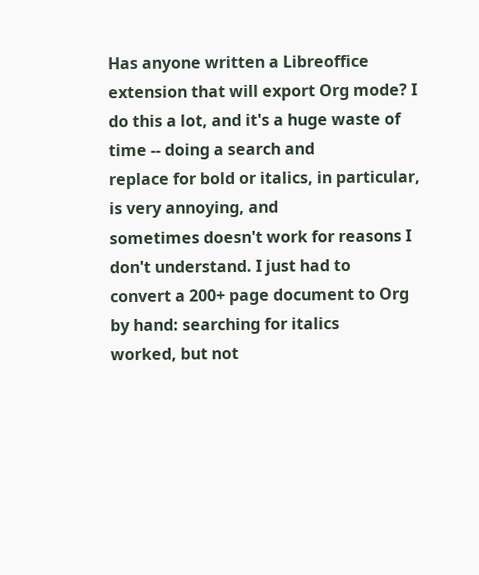Has anyone written a Libreoffice extension that will export Org mode? I
do this a lot, and it's a huge waste of time -- doing a search and
replace for bold or italics, in particular, is very annoying, and
sometimes doesn't work for reasons I don't understand. I just had to
convert a 200+ page document to Org by hand: searching for italics
worked, but not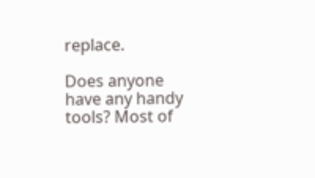replace.

Does anyone have any handy tools? Most of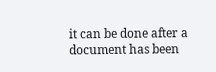it can be done after a
document has been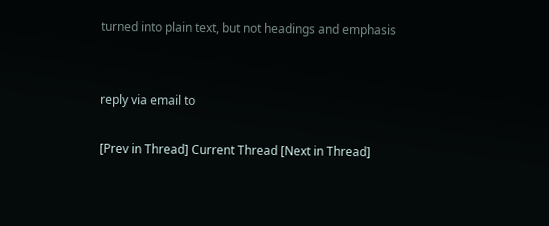turned into plain text, but not headings and emphasis


reply via email to

[Prev in Thread] Current Thread [Next in Thread]